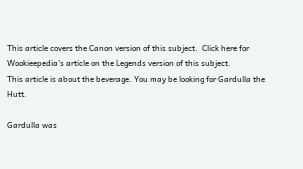This article covers the Canon version of this subject.  Click here for Wookieepedia's article on the Legends version of this subject.
This article is about the beverage. You may be looking for Gardulla the Hutt.

Gardulla was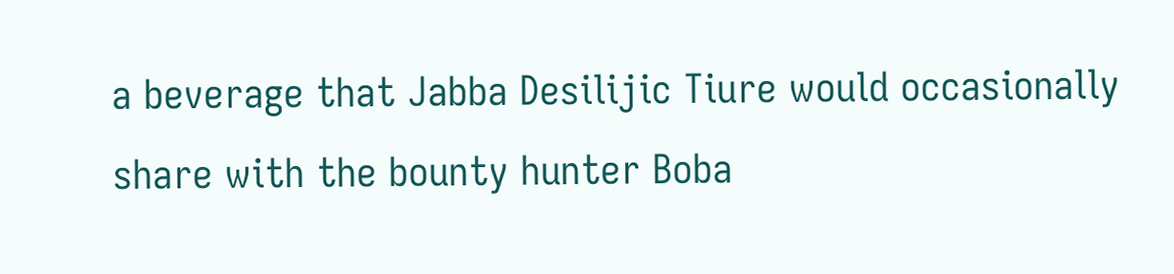a beverage that Jabba Desilijic Tiure would occasionally share with the bounty hunter Boba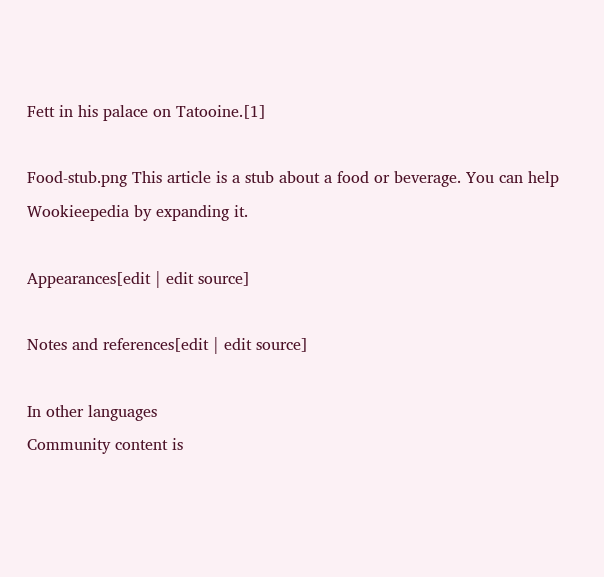Fett in his palace on Tatooine.[1]

Food-stub.png This article is a stub about a food or beverage. You can help Wookieepedia by expanding it.

Appearances[edit | edit source]

Notes and references[edit | edit source]

In other languages
Community content is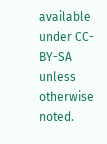available under CC-BY-SA unless otherwise noted.